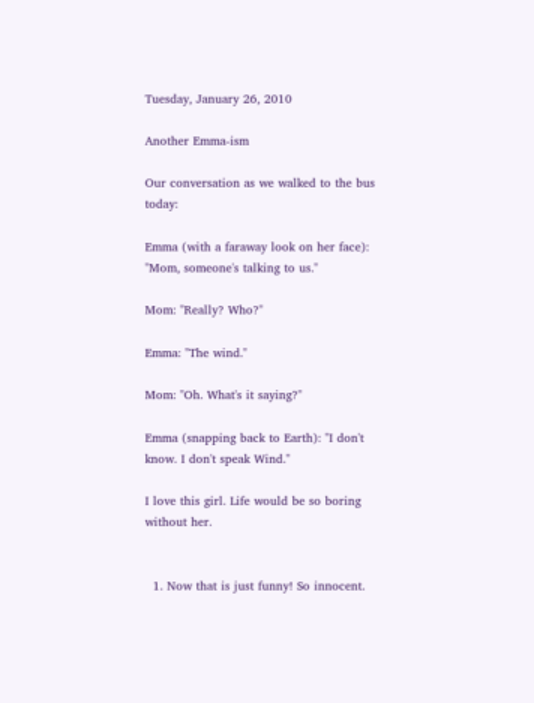Tuesday, January 26, 2010

Another Emma-ism

Our conversation as we walked to the bus today:

Emma (with a faraway look on her face): "Mom, someone's talking to us."

Mom: "Really? Who?"

Emma: "The wind."

Mom: "Oh. What's it saying?"

Emma (snapping back to Earth): "I don't know. I don't speak Wind."

I love this girl. Life would be so boring without her.


  1. Now that is just funny! So innocent.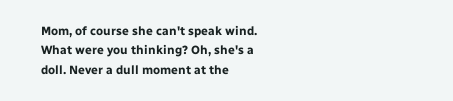Mom, of course she can't speak wind. What were you thinking? Oh, she's a doll. Never a dull moment at the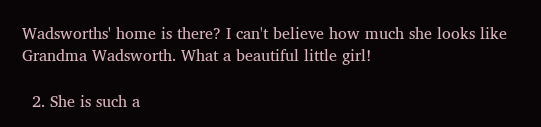Wadsworths' home is there? I can't believe how much she looks like Grandma Wadsworth. What a beautiful little girl!

  2. She is such a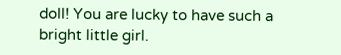doll! You are lucky to have such a bright little girl.